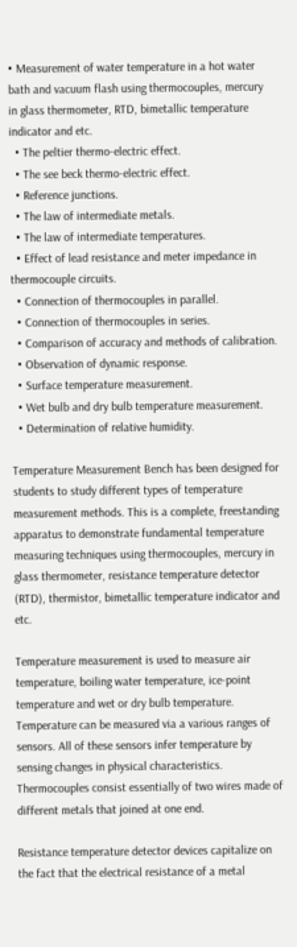• Measurement of water temperature in a hot water bath and vacuum flash using thermocouples, mercury in glass thermometer, RTD, bimetallic temperature indicator and etc.
  • The peltier thermo-electric effect.
  • The see beck thermo-electric effect.
  • Reference junctions.
  • The law of intermediate metals.
  • The law of intermediate temperatures.
  • Effect of lead resistance and meter impedance in thermocouple circuits.
  • Connection of thermocouples in parallel.
  • Connection of thermocouples in series.
  • Comparison of accuracy and methods of calibration.
  • Observation of dynamic response.
  • Surface temperature measurement.
  • Wet bulb and dry bulb temperature measurement.
  • Determination of relative humidity.

Temperature Measurement Bench has been designed for students to study different types of temperature measurement methods. This is a complete, freestanding apparatus to demonstrate fundamental temperature measuring techniques using thermocouples, mercury in glass thermometer, resistance temperature detector (RTD), thermistor, bimetallic temperature indicator and etc.

Temperature measurement is used to measure air temperature, boiling water temperature, ice-point temperature and wet or dry bulb temperature. Temperature can be measured via a various ranges of sensors. All of these sensors infer temperature by sensing changes in physical characteristics. Thermocouples consist essentially of two wires made of different metals that joined at one end.

Resistance temperature detector devices capitalize on the fact that the electrical resistance of a metal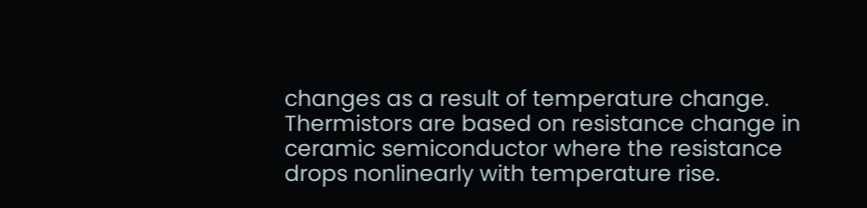changes as a result of temperature change. Thermistors are based on resistance change in ceramic semiconductor where the resistance drops nonlinearly with temperature rise.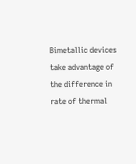Bimetallic devices take advantage of the difference in rate of thermal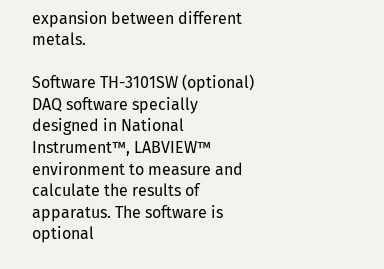expansion between different metals.

Software TH-3101SW (optional)
DAQ software specially designed in National Instrument™, LABVIEW™ environment to measure and calculate the results of apparatus. The software is optional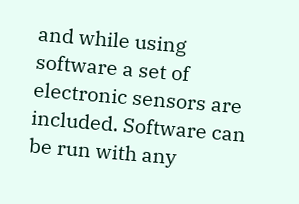and while using software a set of electronic sensors are included. Software can be run with any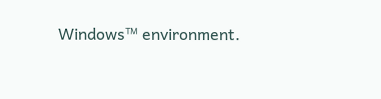Windows™ environment.